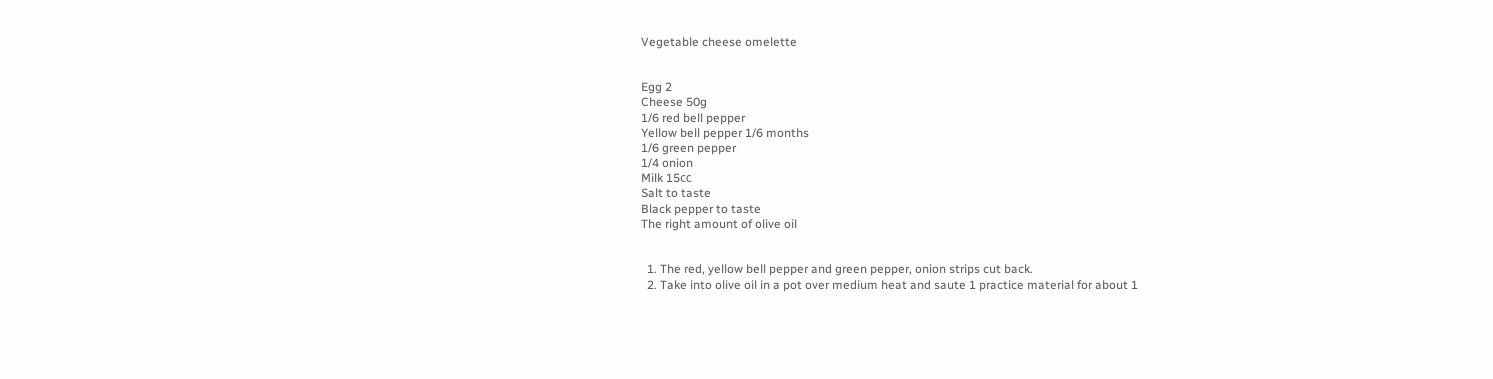Vegetable cheese omelette


Egg 2
Cheese 50g
1/6 red bell pepper
Yellow bell pepper 1/6 months
1/6 green pepper
1/4 onion
Milk 15㏄
Salt to taste
Black pepper to taste
The right amount of olive oil


  1. The red, yellow bell pepper and green pepper, onion strips cut back.
  2. Take into olive oil in a pot over medium heat and saute 1 practice material for about 1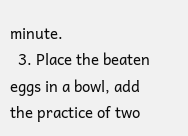minute.
  3. Place the beaten eggs in a bowl, add the practice of two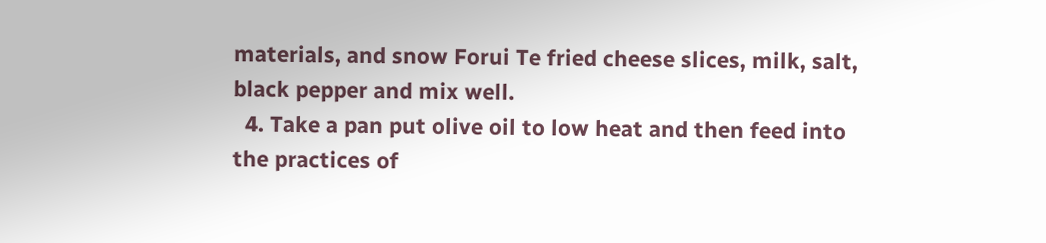materials, and snow Forui Te fried cheese slices, milk, salt, black pepper and mix well.
  4. Take a pan put olive oil to low heat and then feed into the practices of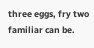three eggs, fry two familiar can be.